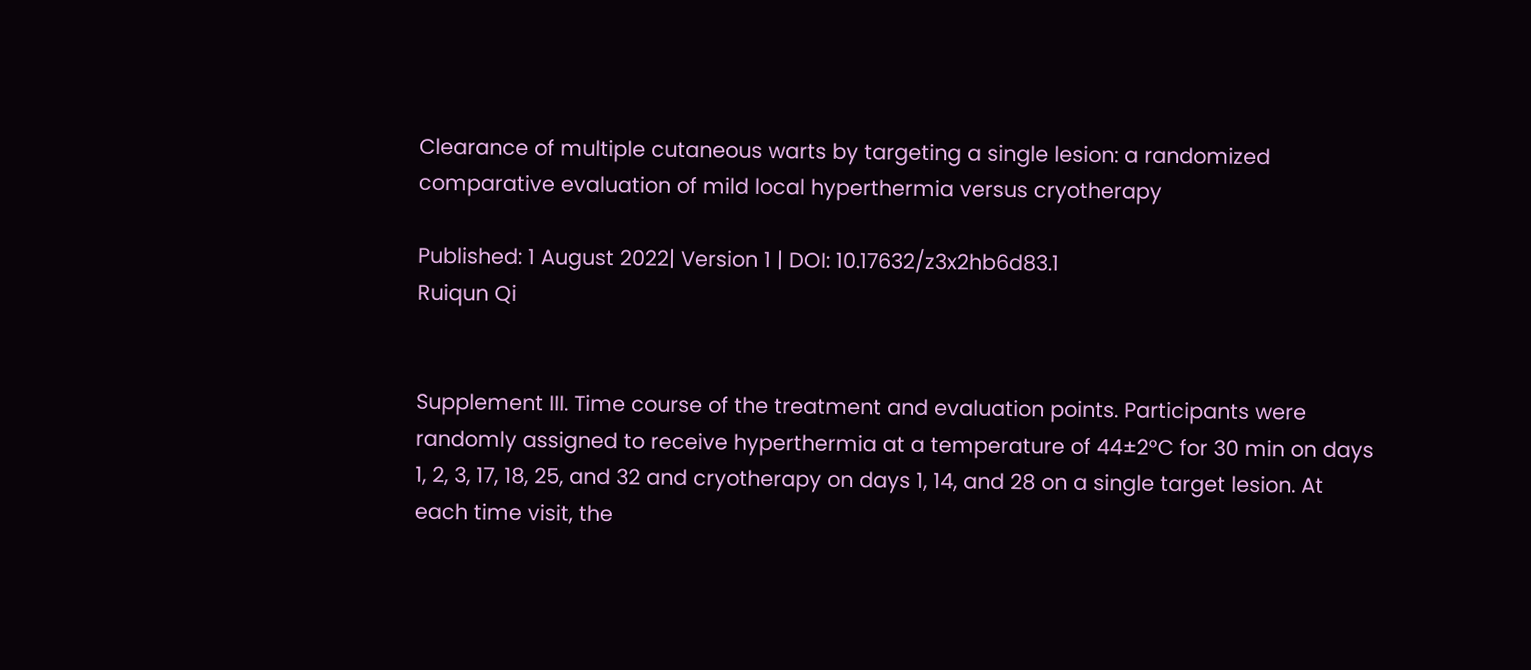Clearance of multiple cutaneous warts by targeting a single lesion: a randomized comparative evaluation of mild local hyperthermia versus cryotherapy

Published: 1 August 2022| Version 1 | DOI: 10.17632/z3x2hb6d83.1
Ruiqun Qi


Supplement III. Time course of the treatment and evaluation points. Participants were randomly assigned to receive hyperthermia at a temperature of 44±2°C for 30 min on days 1, 2, 3, 17, 18, 25, and 32 and cryotherapy on days 1, 14, and 28 on a single target lesion. At each time visit, the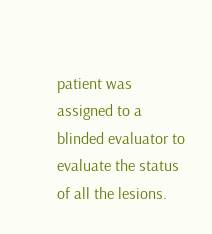patient was assigned to a blinded evaluator to evaluate the status of all the lesions.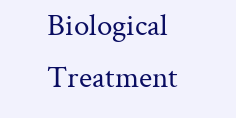Biological Treatment